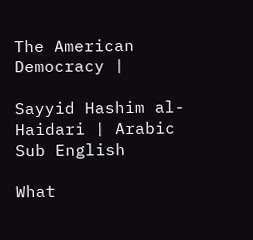The American Democracy |

Sayyid Hashim al-Haidari | Arabic Sub English

What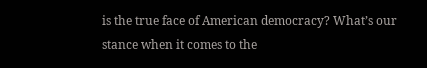is the true face of American democracy? What’s our stance when it comes to the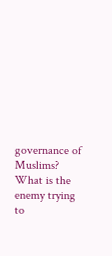governance of Muslims? What is the enemy trying to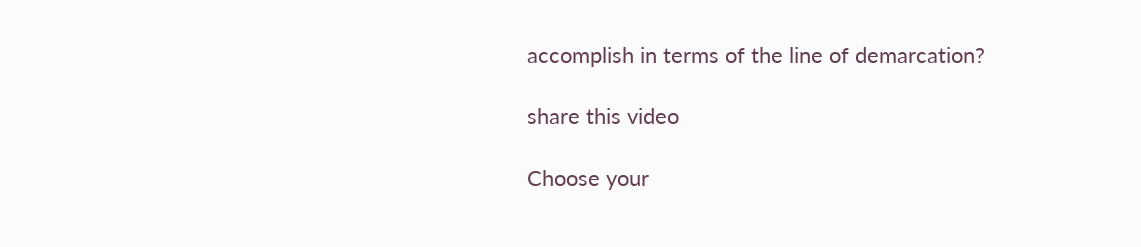accomplish in terms of the line of demarcation?

share this video

Choose your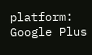platform:     Google Plus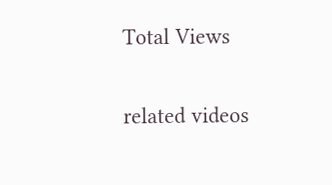Total Views

related videos